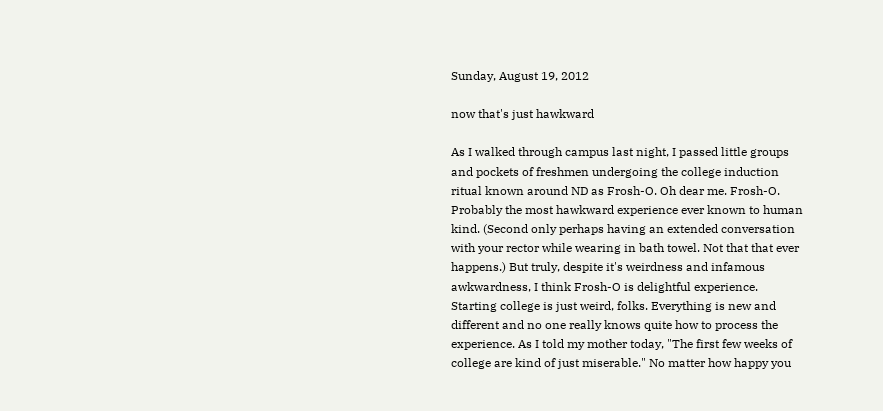Sunday, August 19, 2012

now that's just hawkward

As I walked through campus last night, I passed little groups and pockets of freshmen undergoing the college induction ritual known around ND as Frosh-O. Oh dear me. Frosh-O. Probably the most hawkward experience ever known to human kind. (Second only perhaps having an extended conversation with your rector while wearing in bath towel. Not that that ever happens.) But truly, despite it's weirdness and infamous awkwardness, I think Frosh-O is delightful experience. Starting college is just weird, folks. Everything is new and different and no one really knows quite how to process the experience. As I told my mother today, "The first few weeks of college are kind of just miserable." No matter how happy you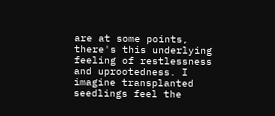are at some points, there's this underlying feeling of restlessness and uprootedness. I imagine transplanted seedlings feel the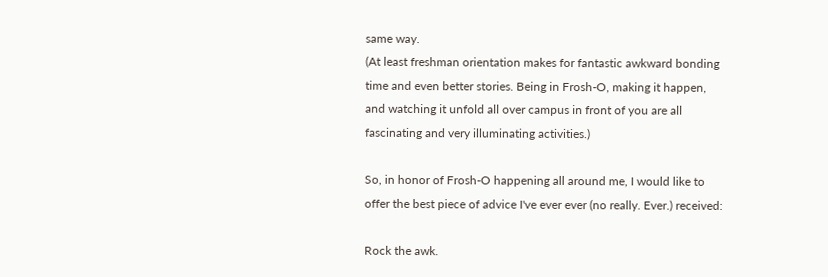same way.
(At least freshman orientation makes for fantastic awkward bonding time and even better stories. Being in Frosh-O, making it happen, and watching it unfold all over campus in front of you are all fascinating and very illuminating activities.)

So, in honor of Frosh-O happening all around me, I would like to offer the best piece of advice I've ever ever (no really. Ever.) received:

Rock the awk.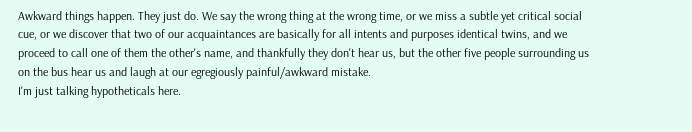Awkward things happen. They just do. We say the wrong thing at the wrong time, or we miss a subtle yet critical social cue, or we discover that two of our acquaintances are basically for all intents and purposes identical twins, and we proceed to call one of them the other's name, and thankfully they don't hear us, but the other five people surrounding us on the bus hear us and laugh at our egregiously painful/awkward mistake.
I'm just talking hypotheticals here.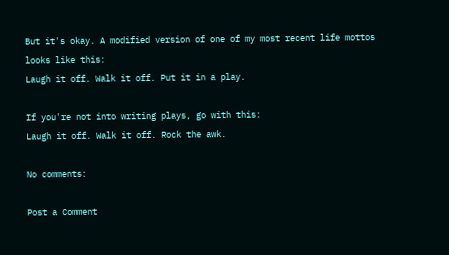But it's okay. A modified version of one of my most recent life mottos looks like this:
Laugh it off. Walk it off. Put it in a play.

If you're not into writing plays, go with this:
Laugh it off. Walk it off. Rock the awk.

No comments:

Post a Comment